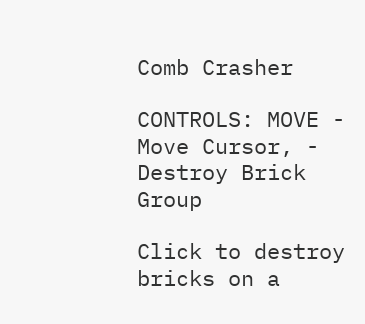Comb Crasher

CONTROLS: MOVE - Move Cursor, - Destroy Brick Group

Click to destroy bricks on a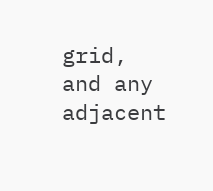grid, and any adjacent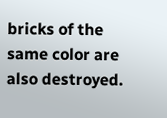bricks of the same color are also destroyed.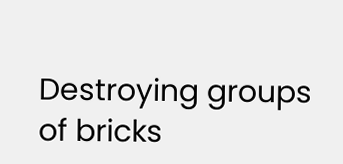Destroying groups of bricks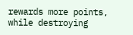rewards more points, while destroying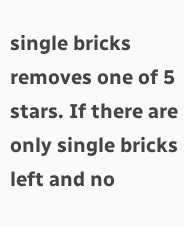single bricks removes one of 5 stars. If there are only single bricks left and no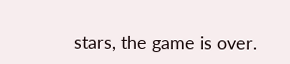stars, the game is over.